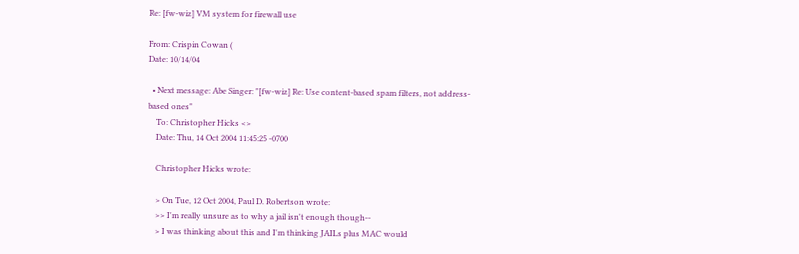Re: [fw-wiz] VM system for firewall use

From: Crispin Cowan (
Date: 10/14/04

  • Next message: Abe Singer: "[fw-wiz] Re: Use content-based spam filters, not address-based ones"
    To: Christopher Hicks <>
    Date: Thu, 14 Oct 2004 11:45:25 -0700

    Christopher Hicks wrote:

    > On Tue, 12 Oct 2004, Paul D. Robertson wrote:
    >> I'm really unsure as to why a jail isn't enough though--
    > I was thinking about this and I'm thinking JAILs plus MAC would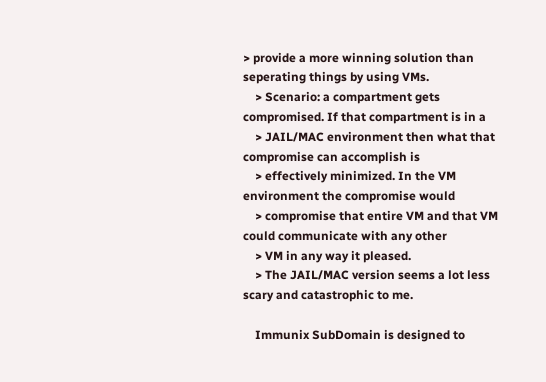> provide a more winning solution than seperating things by using VMs.
    > Scenario: a compartment gets compromised. If that compartment is in a
    > JAIL/MAC environment then what that compromise can accomplish is
    > effectively minimized. In the VM environment the compromise would
    > compromise that entire VM and that VM could communicate with any other
    > VM in any way it pleased.
    > The JAIL/MAC version seems a lot less scary and catastrophic to me.

    Immunix SubDomain is designed to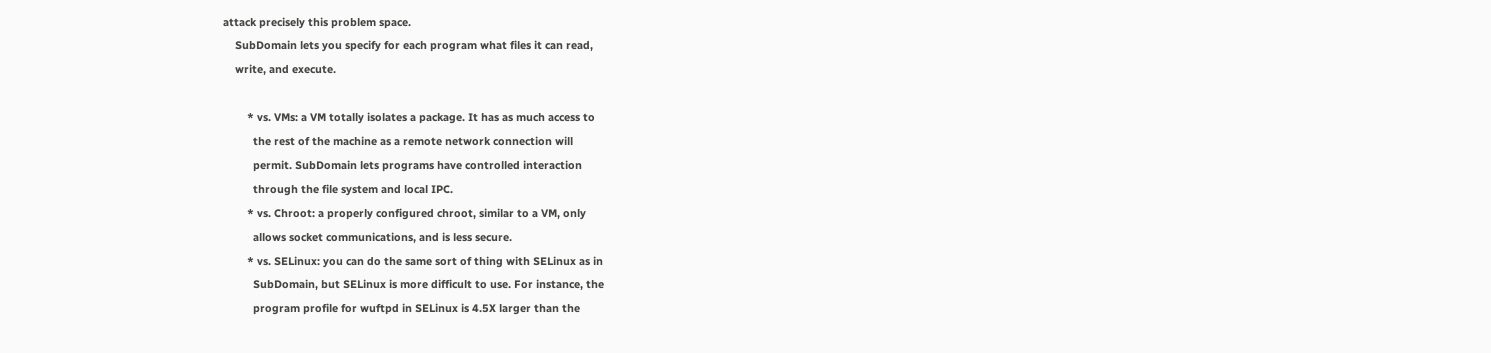attack precisely this problem space.
    SubDomain lets you specify for each program what files it can read,
    write, and execute.

        * vs. VMs: a VM totally isolates a package. It has as much access to
          the rest of the machine as a remote network connection will
          permit. SubDomain lets programs have controlled interaction
          through the file system and local IPC.
        * vs. Chroot: a properly configured chroot, similar to a VM, only
          allows socket communications, and is less secure.
        * vs. SELinux: you can do the same sort of thing with SELinux as in
          SubDomain, but SELinux is more difficult to use. For instance, the
          program profile for wuftpd in SELinux is 4.5X larger than the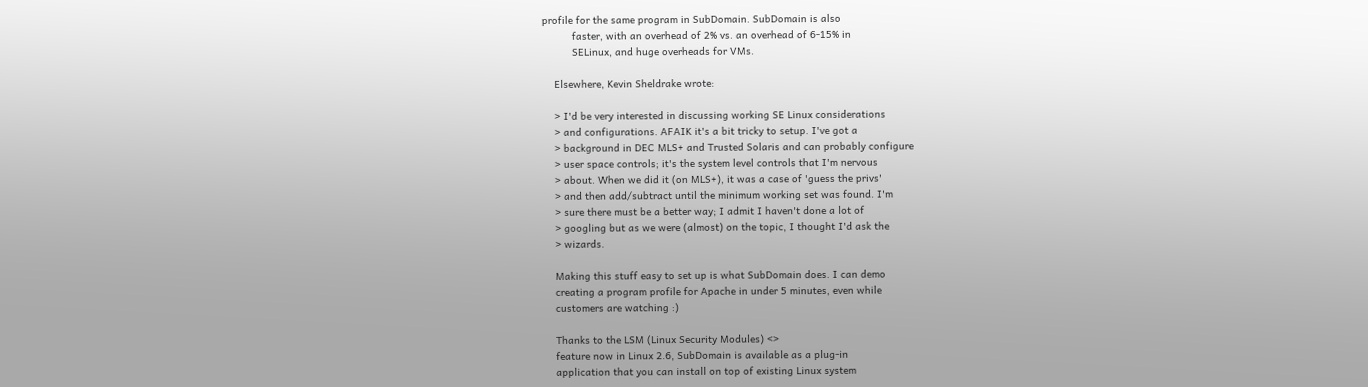profile for the same program in SubDomain. SubDomain is also
          faster, with an overhead of 2% vs. an overhead of 6-15% in
          SELinux, and huge overheads for VMs.

    Elsewhere, Kevin Sheldrake wrote:

    > I'd be very interested in discussing working SE Linux considerations
    > and configurations. AFAIK it's a bit tricky to setup. I've got a
    > background in DEC MLS+ and Trusted Solaris and can probably configure
    > user space controls; it's the system level controls that I'm nervous
    > about. When we did it (on MLS+), it was a case of 'guess the privs'
    > and then add/subtract until the minimum working set was found. I'm
    > sure there must be a better way; I admit I haven't done a lot of
    > googling but as we were (almost) on the topic, I thought I'd ask the
    > wizards.

    Making this stuff easy to set up is what SubDomain does. I can demo
    creating a program profile for Apache in under 5 minutes, even while
    customers are watching :)

    Thanks to the LSM (Linux Security Modules) <>
    feature now in Linux 2.6, SubDomain is available as a plug-in
    application that you can install on top of existing Linux system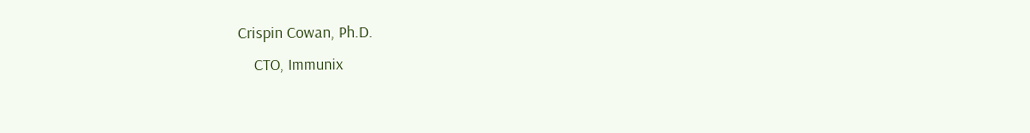Crispin Cowan, Ph.D.
    CTO, Immunix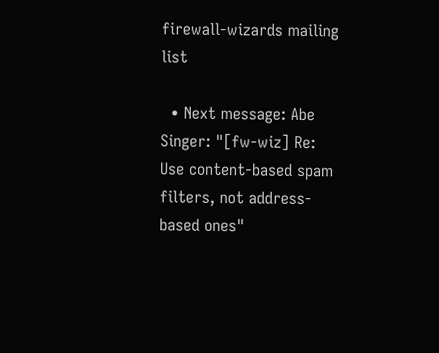firewall-wizards mailing list

  • Next message: Abe Singer: "[fw-wiz] Re: Use content-based spam filters, not address-based ones"